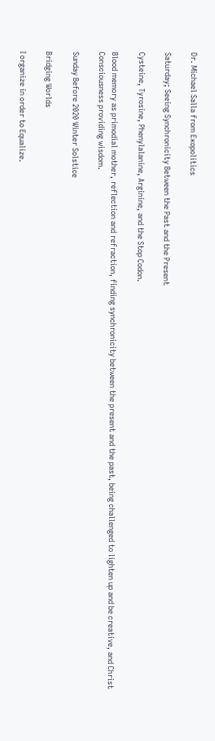Dr. Michael Salla from Exopolitics

Saturday; Seeing Synchronicity Between the Past and the Present

Cysteine, Tyrosine, Phenylalanine, Arginine, and the Stop Codon.

Blood memory as primodial mother, reflection and refraction, finding synchronicity between the present and the past, being challenged to lighten up and be creative, and Christ Consciousness providing wisdom.

Sunday Before 2020 Winter Solstice

Bridging Worlds

I organize in order to Equalize.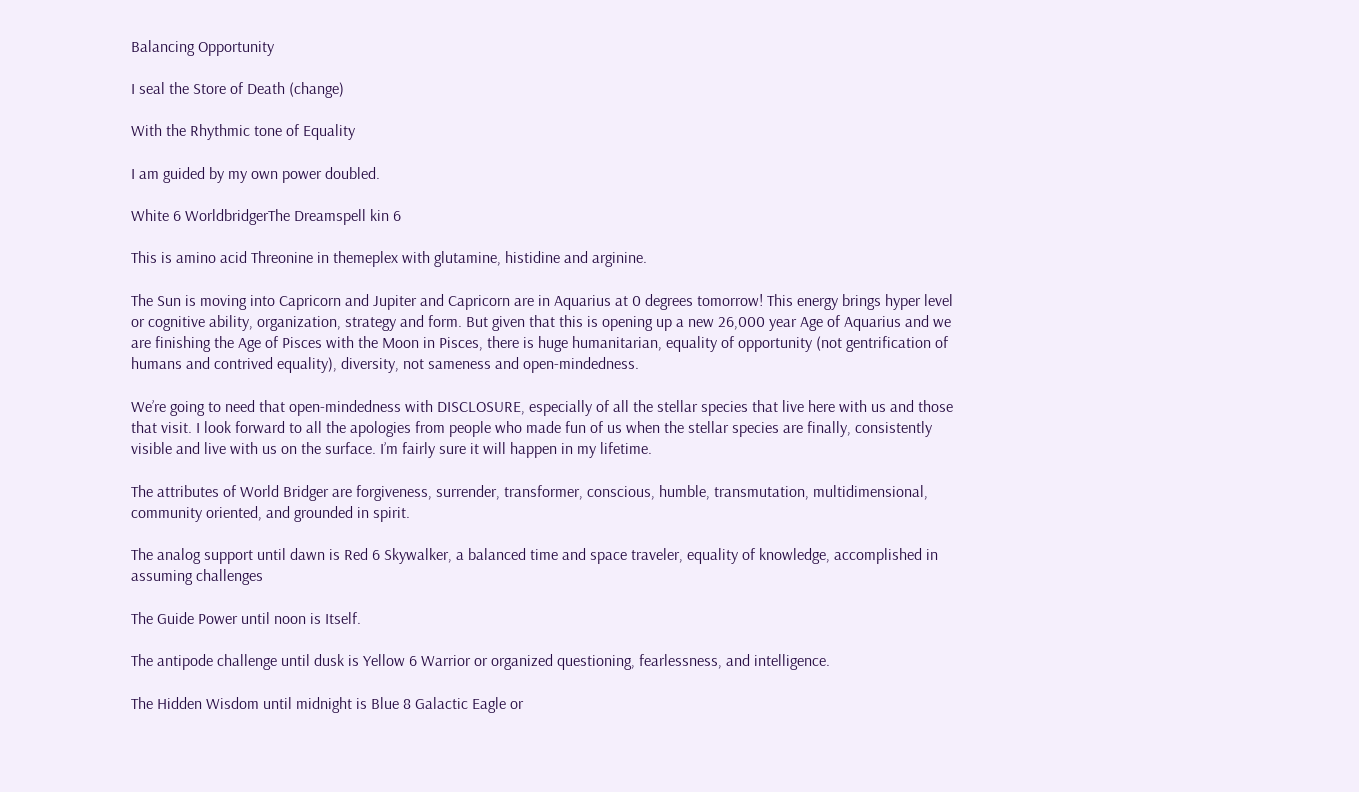Balancing Opportunity

I seal the Store of Death (change)

With the Rhythmic tone of Equality

I am guided by my own power doubled.

White 6 WorldbridgerThe Dreamspell kin 6

This is amino acid Threonine in themeplex with glutamine, histidine and arginine.

The Sun is moving into Capricorn and Jupiter and Capricorn are in Aquarius at 0 degrees tomorrow! This energy brings hyper level or cognitive ability, organization, strategy and form. But given that this is opening up a new 26,000 year Age of Aquarius and we are finishing the Age of Pisces with the Moon in Pisces, there is huge humanitarian, equality of opportunity (not gentrification of humans and contrived equality), diversity, not sameness and open-mindedness.

We’re going to need that open-mindedness with DISCLOSURE, especially of all the stellar species that live here with us and those that visit. I look forward to all the apologies from people who made fun of us when the stellar species are finally, consistently visible and live with us on the surface. I’m fairly sure it will happen in my lifetime.

The attributes of World Bridger are forgiveness, surrender, transformer, conscious, humble, transmutation, multidimensional, community oriented, and grounded in spirit.

The analog support until dawn is Red 6 Skywalker, a balanced time and space traveler, equality of knowledge, accomplished in assuming challenges

The Guide Power until noon is Itself.

The antipode challenge until dusk is Yellow 6 Warrior or organized questioning, fearlessness, and intelligence.

The Hidden Wisdom until midnight is Blue 8 Galactic Eagle or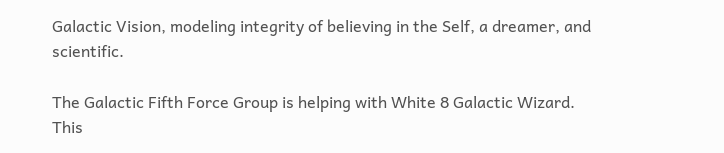Galactic Vision, modeling integrity of believing in the Self, a dreamer, and scientific.

The Galactic Fifth Force Group is helping with White 8 Galactic Wizard. This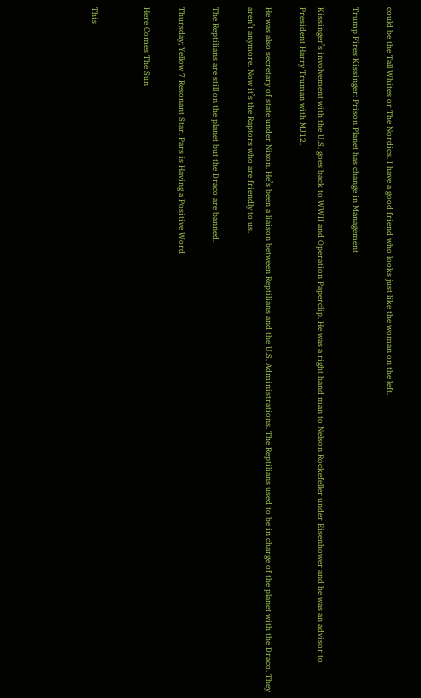could be the Tall Whites or The Nordics. I have a good friend who looks just like the woman on the left.

Trump Fires Kissinger: Prison Planet has change in Management

Kissinger’s involvement with the U.S. goes back to WWII and Operation Paperclip. He was a right hand man to Nelson Rockefeller under Eisenhower and he was an advisor to President Harry Truman with MJ12.

He was also secretary of state under Nixon. He’s been a liaison between Reptilians and the U.S. Administrations. The Reptilians used to be in charge of the planet with the Draco. They aren’t anymore. Now it’s the Raptors who are friendly to us.

The Reptilians are still on the planet but the Draco are banned.

Thursday; Yellow 7 Resonant Star. Pars is Having a Positive Word

Here Comes The Sun


This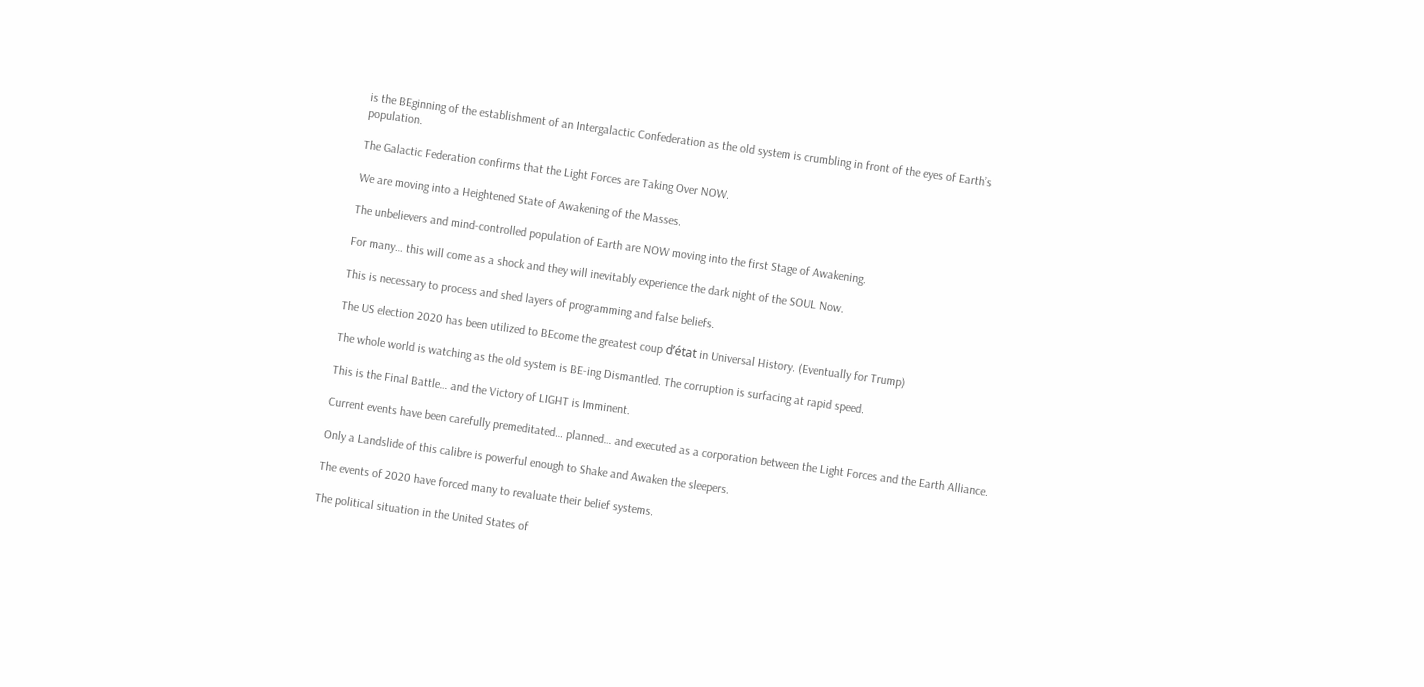is the BEginning of the establishment of an Intergalactic Confederation as the old system is crumbling in front of the eyes of Earth’s population.

The Galactic Federation confirms that the Light Forces are Taking Over NOW.

We are moving into a Heightened State of Awakening of the Masses.

The unbelievers and mind-controlled population of Earth are NOW moving into the first Stage of Awakening.

For many… this will come as a shock and they will inevitably experience the dark night of the SOUL Now.

This is necessary to process and shed layers of programming and false beliefs.

The US election 2020 has been utilized to BEcome the greatest coup d’état in Universal History. (Eventually for Trump)

The whole world is watching as the old system is BE-ing Dismantled. The corruption is surfacing at rapid speed.

This is the Final Battle… and the Victory of LIGHT is Imminent.

Current events have been carefully premeditated… planned… and executed as a corporation between the Light Forces and the Earth Alliance.

Only a Landslide of this calibre is powerful enough to Shake and Awaken the sleepers.

The events of 2020 have forced many to revaluate their belief systems.

The political situation in the United States of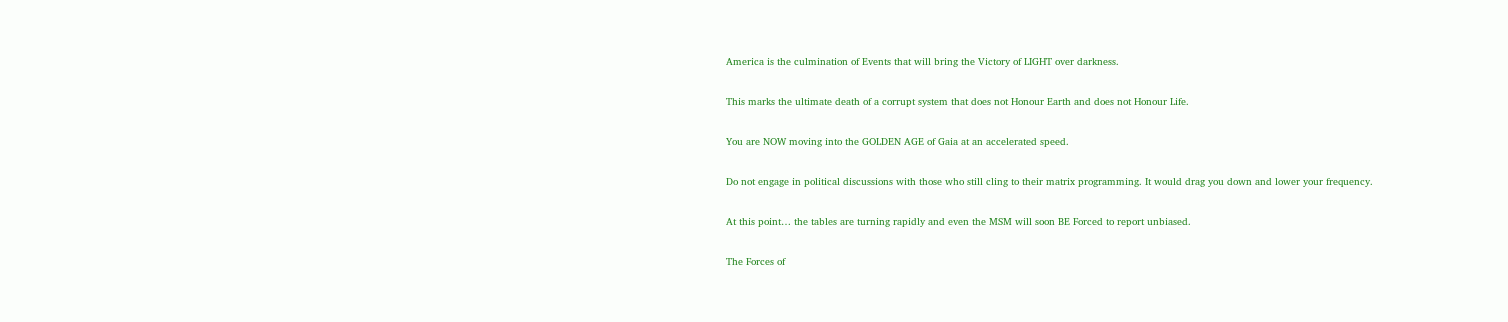America is the culmination of Events that will bring the Victory of LIGHT over darkness.

This marks the ultimate death of a corrupt system that does not Honour Earth and does not Honour Life.

You are NOW moving into the GOLDEN AGE of Gaia at an accelerated speed.

Do not engage in political discussions with those who still cling to their matrix programming. It would drag you down and lower your frequency.

At this point… the tables are turning rapidly and even the MSM will soon BE Forced to report unbiased.

The Forces of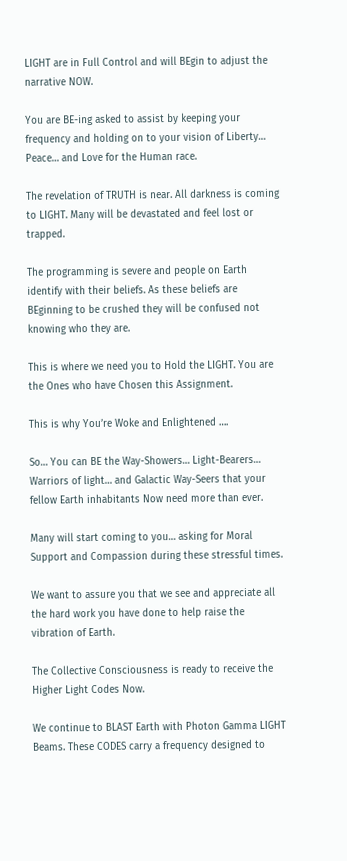LIGHT are in Full Control and will BEgin to adjust the narrative NOW.

You are BE-ing asked to assist by keeping your frequency and holding on to your vision of Liberty… Peace… and Love for the Human race.

The revelation of TRUTH is near. All darkness is coming to LIGHT. Many will be devastated and feel lost or trapped.

The programming is severe and people on Earth identify with their beliefs. As these beliefs are BEginning to be crushed they will be confused not knowing who they are.

This is where we need you to Hold the LIGHT. You are the Ones who have Chosen this Assignment.

This is why You’re Woke and Enlightened ….

So… You can BE the Way-Showers… Light-Bearers… Warriors of light… and Galactic Way-Seers that your fellow Earth inhabitants Now need more than ever.

Many will start coming to you… asking for Moral Support and Compassion during these stressful times.

We want to assure you that we see and appreciate all the hard work you have done to help raise the vibration of Earth.

The Collective Consciousness is ready to receive the Higher Light Codes Now.

We continue to BLAST Earth with Photon Gamma LIGHT Beams. These CODES carry a frequency designed to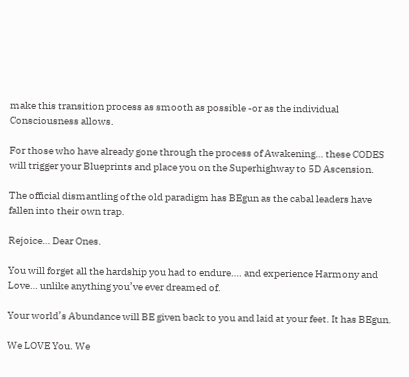make this transition process as smooth as possible -or as the individual Consciousness allows.

For those who have already gone through the process of Awakening… these CODES will trigger your Blueprints and place you on the Superhighway to 5D Ascension.

The official dismantling of the old paradigm has BEgun as the cabal leaders have fallen into their own trap.

Rejoice… Dear Ones.

You will forget all the hardship you had to endure…. and experience Harmony and Love… unlike anything you’ve ever dreamed of.

Your world’s Abundance will BE given back to you and laid at your feet. It has BEgun.

We LOVE You. We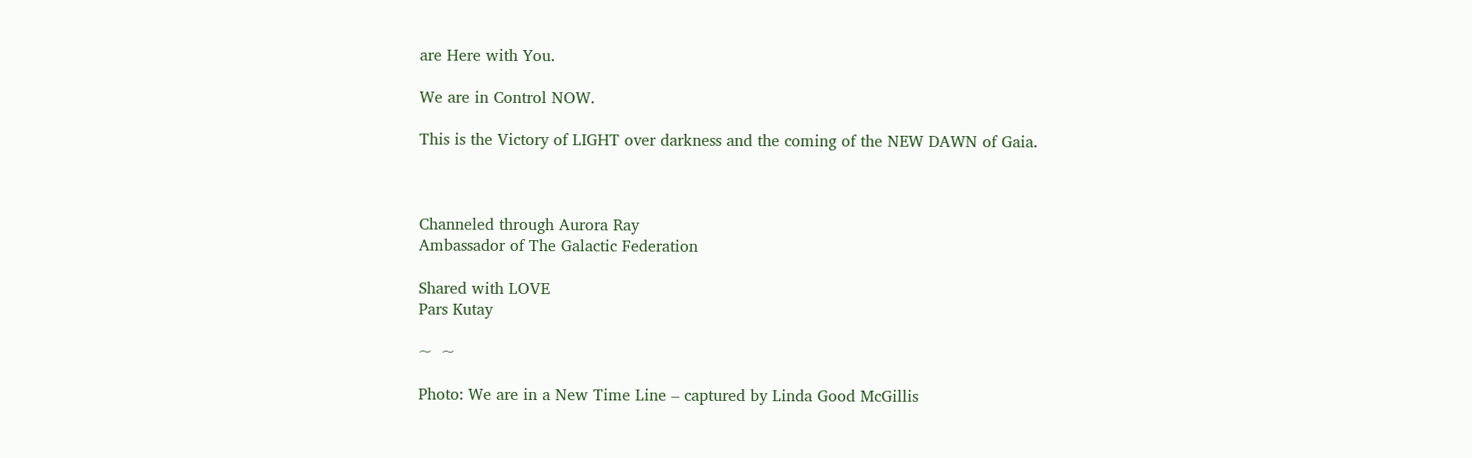are Here with You.

We are in Control NOW.

This is the Victory of LIGHT over darkness and the coming of the NEW DAWN of Gaia.



Channeled through Aurora Ray
Ambassador of The Galactic Federation

Shared with LOVE
Pars Kutay

~  ~

Photo: We are in a New Time Line – captured by Linda Good McGillis